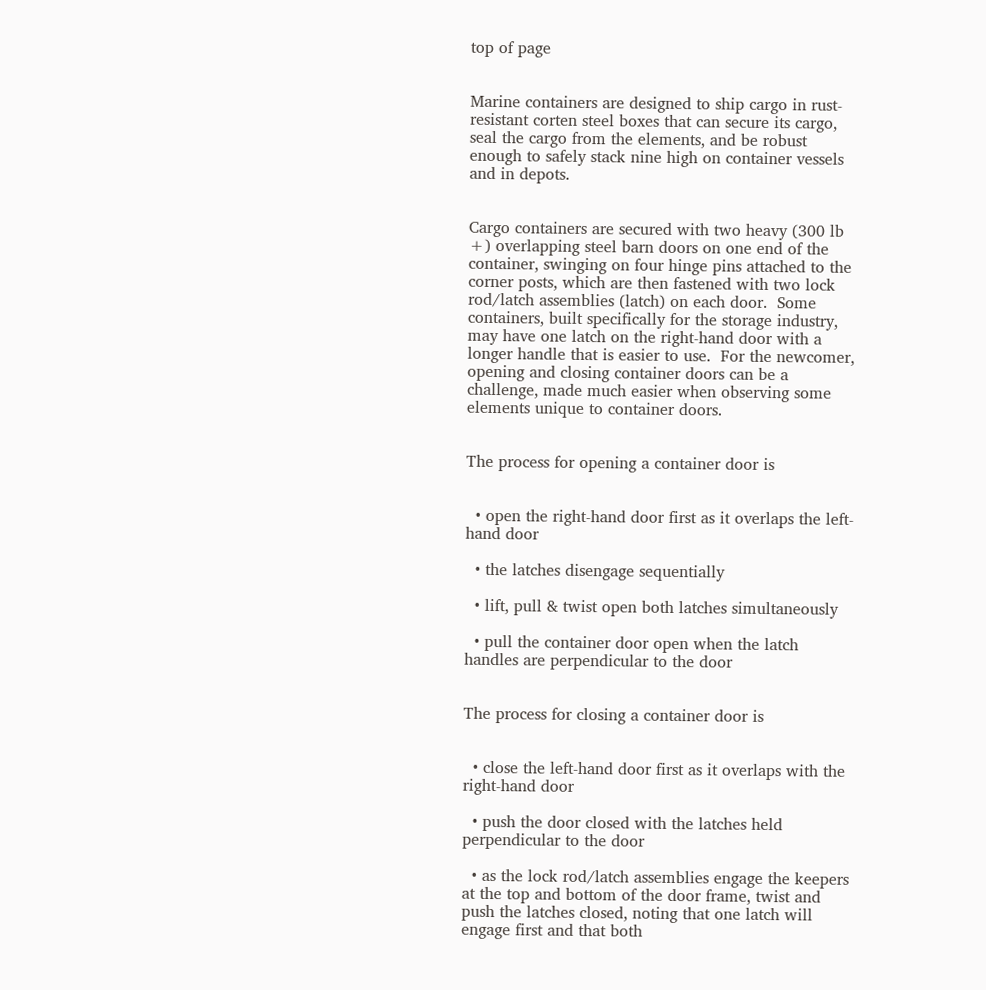top of page


Marine containers are designed to ship cargo in rust-resistant corten steel boxes that can secure its cargo, seal the cargo from the elements, and be robust enough to safely stack nine high on container vessels and in depots.


Cargo containers are secured with two heavy (300 lb +) overlapping steel barn doors on one end of the container, swinging on four hinge pins attached to the corner posts, which are then fastened with two lock rod/latch assemblies (latch) on each door.  Some containers, built specifically for the storage industry, may have one latch on the right-hand door with a longer handle that is easier to use.  For the newcomer, opening and closing container doors can be a challenge, made much easier when observing some elements unique to container doors.


The process for opening a container door is


  • open the right-hand door first as it overlaps the left-hand door

  • the latches disengage sequentially

  • lift, pull & twist open both latches simultaneously

  • pull the container door open when the latch handles are perpendicular to the door


The process for closing a container door is


  • close the left-hand door first as it overlaps with the right-hand door

  • push the door closed with the latches held perpendicular to the door

  • as the lock rod/latch assemblies engage the keepers at the top and bottom of the door frame, twist and push the latches closed, noting that one latch will engage first and that both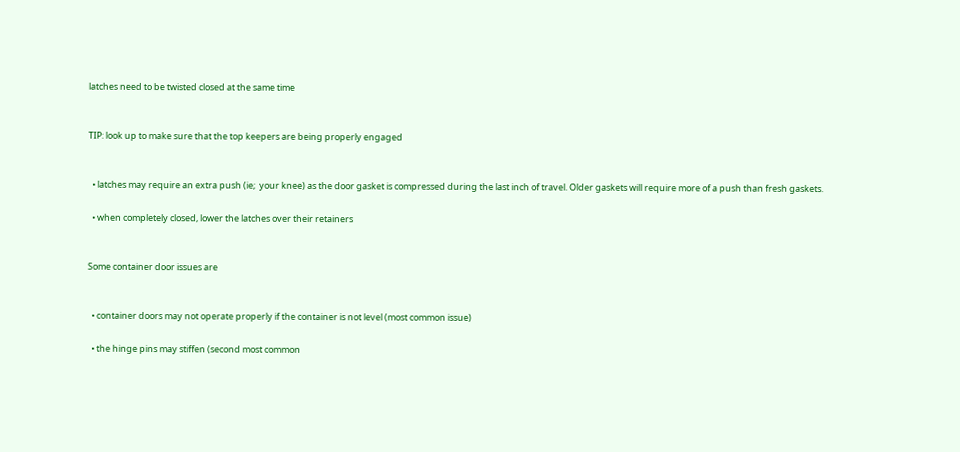latches need to be twisted closed at the same time


TIP: look up to make sure that the top keepers are being properly engaged


  • latches may require an extra push (ie;  your knee) as the door gasket is compressed during the last inch of travel. Older gaskets will require more of a push than fresh gaskets.

  • when completely closed, lower the latches over their retainers


Some container door issues are


  • container doors may not operate properly if the container is not level (most common issue)

  • the hinge pins may stiffen (second most common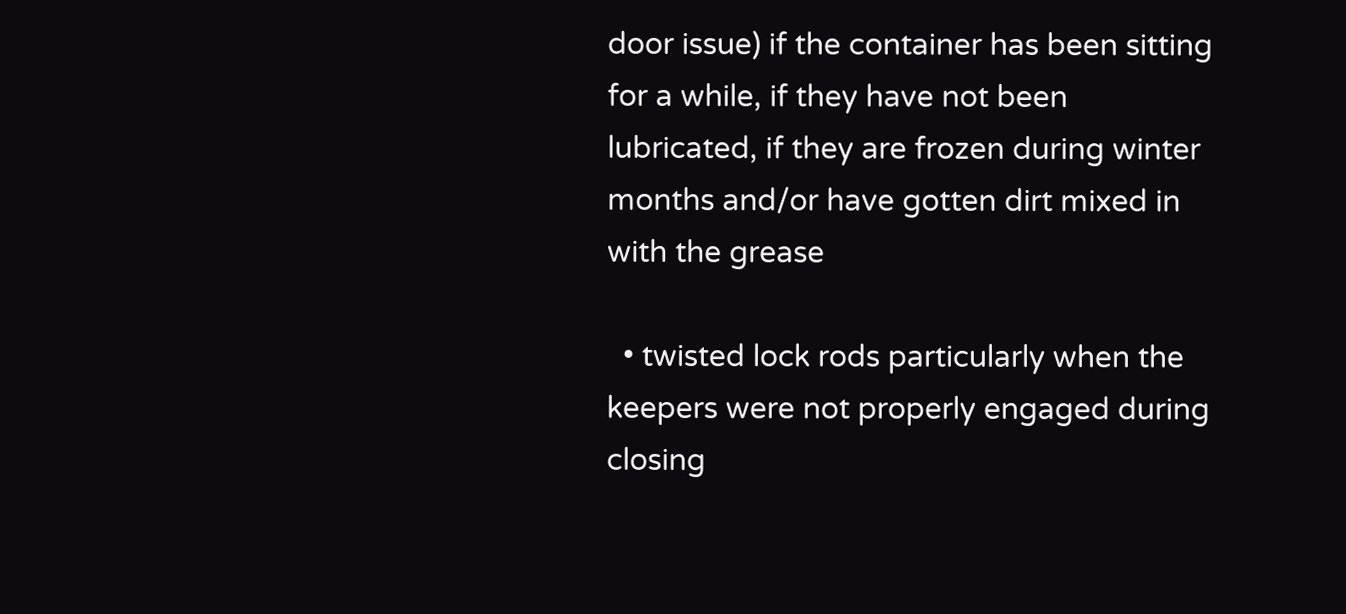door issue) if the container has been sitting for a while, if they have not been lubricated, if they are frozen during winter months and/or have gotten dirt mixed in with the grease

  • twisted lock rods particularly when the keepers were not properly engaged during closing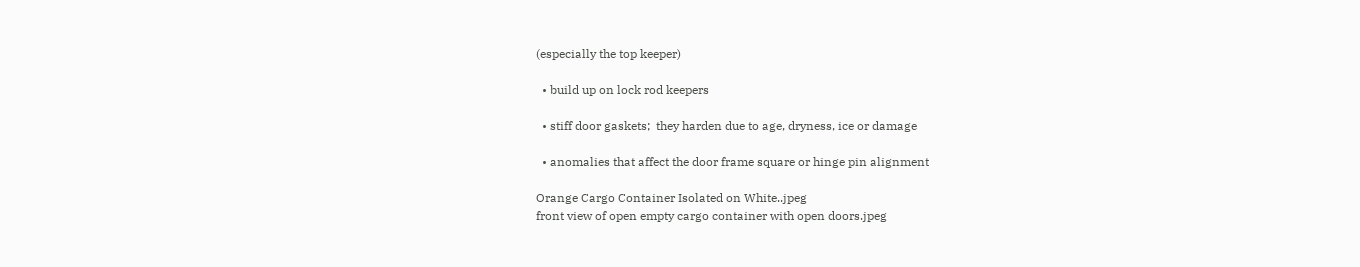(especially the top keeper)

  • build up on lock rod keepers

  • stiff door gaskets;  they harden due to age, dryness, ice or damage

  • anomalies that affect the door frame square or hinge pin alignment

Orange Cargo Container Isolated on White..jpeg
front view of open empty cargo container with open doors.jpeg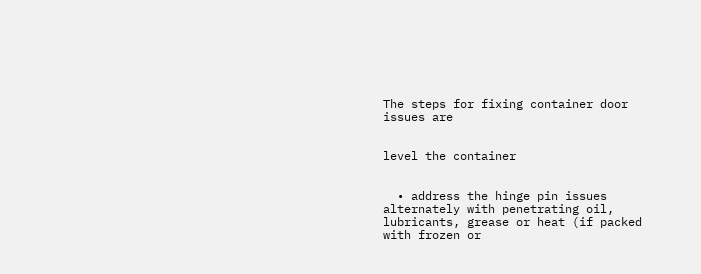The steps for fixing container door issues are


level the container


  • address the hinge pin issues alternately with penetrating oil, lubricants, grease or heat (if packed with frozen or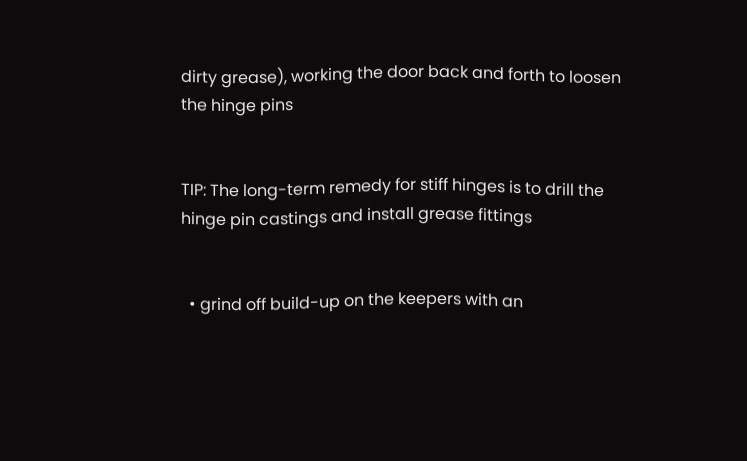dirty grease), working the door back and forth to loosen the hinge pins


TIP: The long-term remedy for stiff hinges is to drill the hinge pin castings and install grease fittings


  • grind off build-up on the keepers with an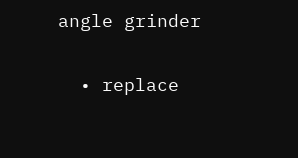angle grinder

  • replace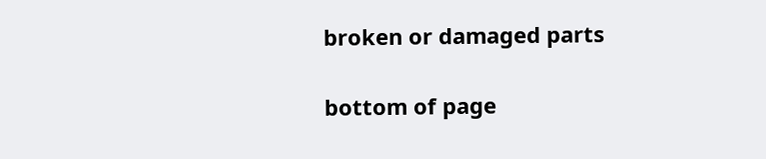broken or damaged parts

bottom of page